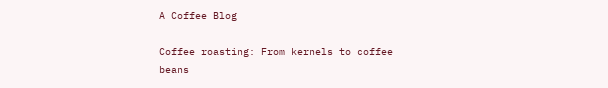A Coffee Blog

Coffee roasting: From kernels to coffee beans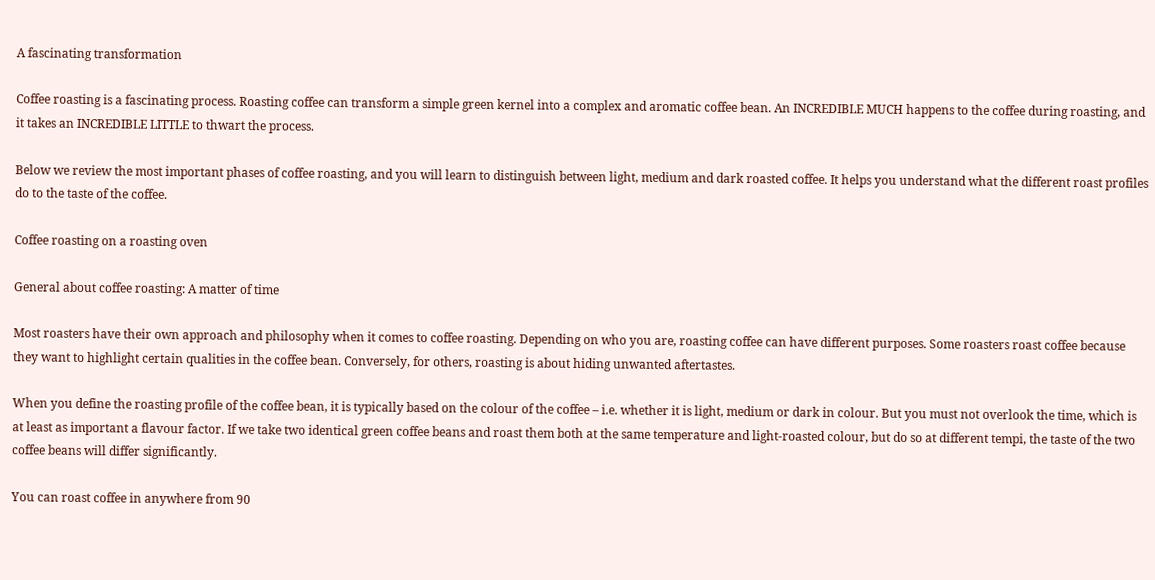A fascinating transformation

Coffee roasting is a fascinating process. Roasting coffee can transform a simple green kernel into a complex and aromatic coffee bean. An INCREDIBLE MUCH happens to the coffee during roasting, and it takes an INCREDIBLE LITTLE to thwart the process.

Below we review the most important phases of coffee roasting, and you will learn to distinguish between light, medium and dark roasted coffee. It helps you understand what the different roast profiles do to the taste of the coffee.

Coffee roasting on a roasting oven

General about coffee roasting: A matter of time

Most roasters have their own approach and philosophy when it comes to coffee roasting. Depending on who you are, roasting coffee can have different purposes. Some roasters roast coffee because they want to highlight certain qualities in the coffee bean. Conversely, for others, roasting is about hiding unwanted aftertastes.

When you define the roasting profile of the coffee bean, it is typically based on the colour of the coffee – i.e. whether it is light, medium or dark in colour. But you must not overlook the time, which is at least as important a flavour factor. If we take two identical green coffee beans and roast them both at the same temperature and light-roasted colour, but do so at different tempi, the taste of the two coffee beans will differ significantly.

You can roast coffee in anywhere from 90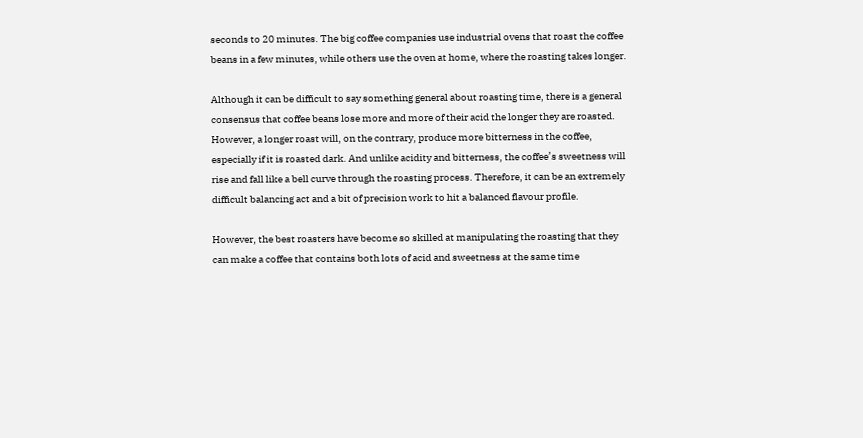seconds to 20 minutes. The big coffee companies use industrial ovens that roast the coffee beans in a few minutes, while others use the oven at home, where the roasting takes longer.

Although it can be difficult to say something general about roasting time, there is a general consensus that coffee beans lose more and more of their acid the longer they are roasted. However, a longer roast will, on the contrary, produce more bitterness in the coffee, especially if it is roasted dark. And unlike acidity and bitterness, the coffee’s sweetness will rise and fall like a bell curve through the roasting process. Therefore, it can be an extremely difficult balancing act and a bit of precision work to hit a balanced flavour profile.

However, the best roasters have become so skilled at manipulating the roasting that they can make a coffee that contains both lots of acid and sweetness at the same time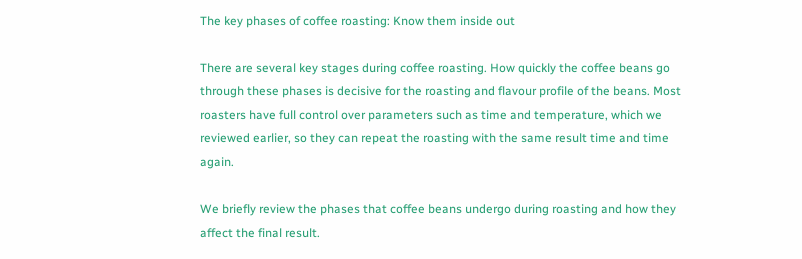The key phases of coffee roasting: Know them inside out

There are several key stages during coffee roasting. How quickly the coffee beans go through these phases is decisive for the roasting and flavour profile of the beans. Most roasters have full control over parameters such as time and temperature, which we reviewed earlier, so they can repeat the roasting with the same result time and time again.

We briefly review the phases that coffee beans undergo during roasting and how they affect the final result.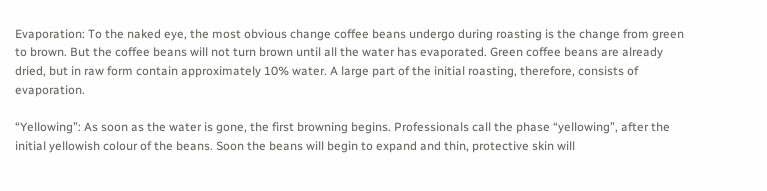Evaporation: To the naked eye, the most obvious change coffee beans undergo during roasting is the change from green to brown. But the coffee beans will not turn brown until all the water has evaporated. Green coffee beans are already dried, but in raw form contain approximately 10% water. A large part of the initial roasting, therefore, consists of evaporation.

“Yellowing”: As soon as the water is gone, the first browning begins. Professionals call the phase “yellowing”, after the initial yellowish colour of the beans. Soon the beans will begin to expand and thin, protective skin will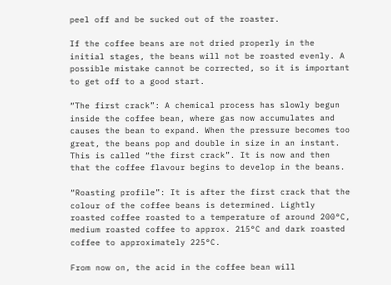peel off and be sucked out of the roaster.

If the coffee beans are not dried properly in the initial stages, the beans will not be roasted evenly. A possible mistake cannot be corrected, so it is important to get off to a good start.

“The first crack”: A chemical process has slowly begun inside the coffee bean, where gas now accumulates and causes the bean to expand. When the pressure becomes too great, the beans pop and double in size in an instant. This is called “the first crack”. It is now and then that the coffee flavour begins to develop in the beans.

“Roasting profile”: It is after the first crack that the colour of the coffee beans is determined. Lightly roasted coffee roasted to a temperature of around 200°C, medium roasted coffee to approx. 215°C and dark roasted coffee to approximately 225°C.

From now on, the acid in the coffee bean will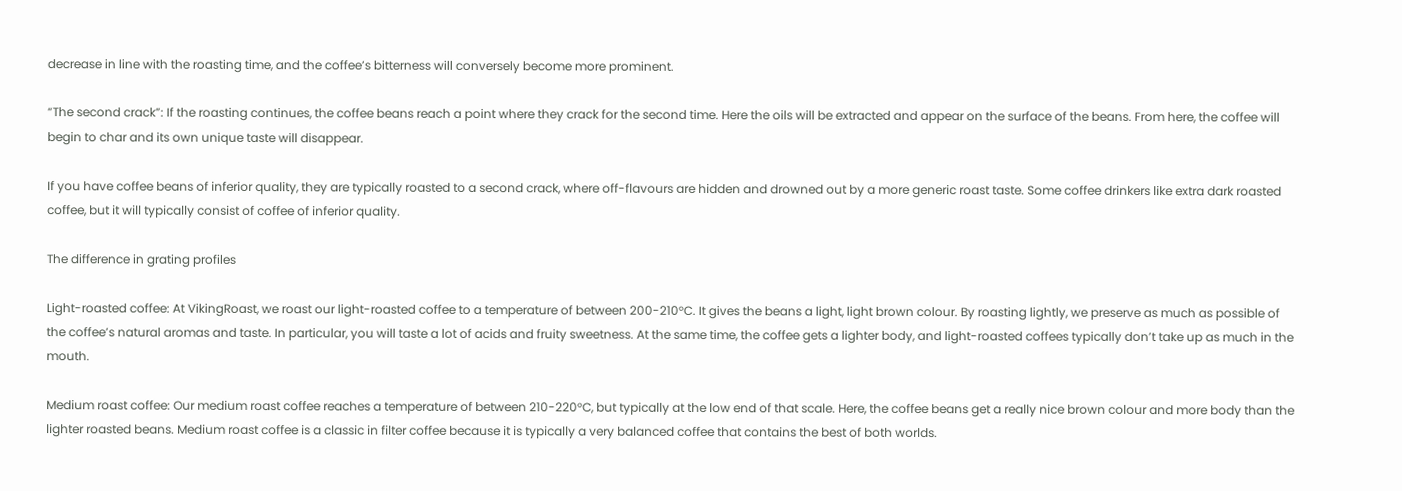decrease in line with the roasting time, and the coffee’s bitterness will conversely become more prominent.

“The second crack”: If the roasting continues, the coffee beans reach a point where they crack for the second time. Here the oils will be extracted and appear on the surface of the beans. From here, the coffee will begin to char and its own unique taste will disappear.

If you have coffee beans of inferior quality, they are typically roasted to a second crack, where off-flavours are hidden and drowned out by a more generic roast taste. Some coffee drinkers like extra dark roasted coffee, but it will typically consist of coffee of inferior quality.

The difference in grating profiles

Light-roasted coffee: At VikingRoast, we roast our light-roasted coffee to a temperature of between 200-210°C. It gives the beans a light, light brown colour. By roasting lightly, we preserve as much as possible of the coffee’s natural aromas and taste. In particular, you will taste a lot of acids and fruity sweetness. At the same time, the coffee gets a lighter body, and light-roasted coffees typically don’t take up as much in the mouth.

Medium roast coffee: Our medium roast coffee reaches a temperature of between 210-220°C, but typically at the low end of that scale. Here, the coffee beans get a really nice brown colour and more body than the lighter roasted beans. Medium roast coffee is a classic in filter coffee because it is typically a very balanced coffee that contains the best of both worlds.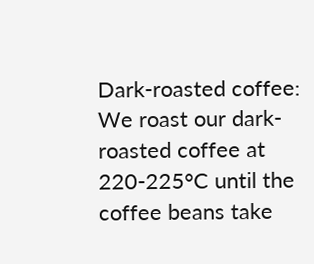Dark-roasted coffee: We roast our dark-roasted coffee at 220-225°C until the coffee beans take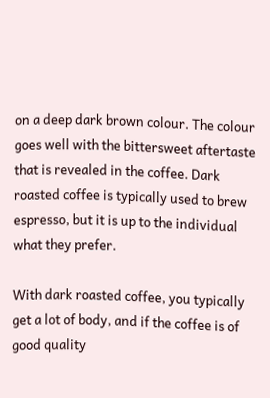on a deep dark brown colour. The colour goes well with the bittersweet aftertaste that is revealed in the coffee. Dark roasted coffee is typically used to brew espresso, but it is up to the individual what they prefer.

With dark roasted coffee, you typically get a lot of body, and if the coffee is of good quality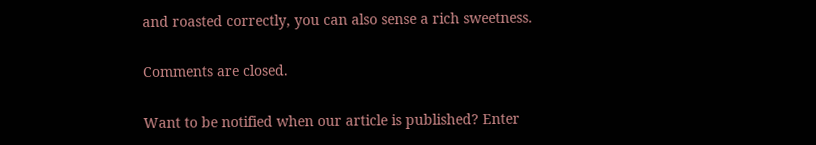and roasted correctly, you can also sense a rich sweetness.

Comments are closed.

Want to be notified when our article is published? Enter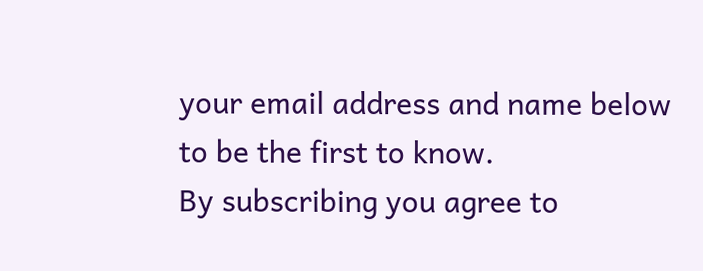your email address and name below to be the first to know.
By subscribing you agree to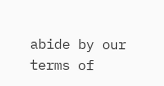abide by our terms of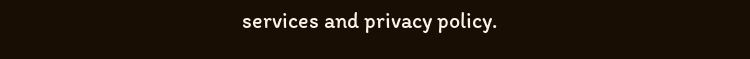services and privacy policy.